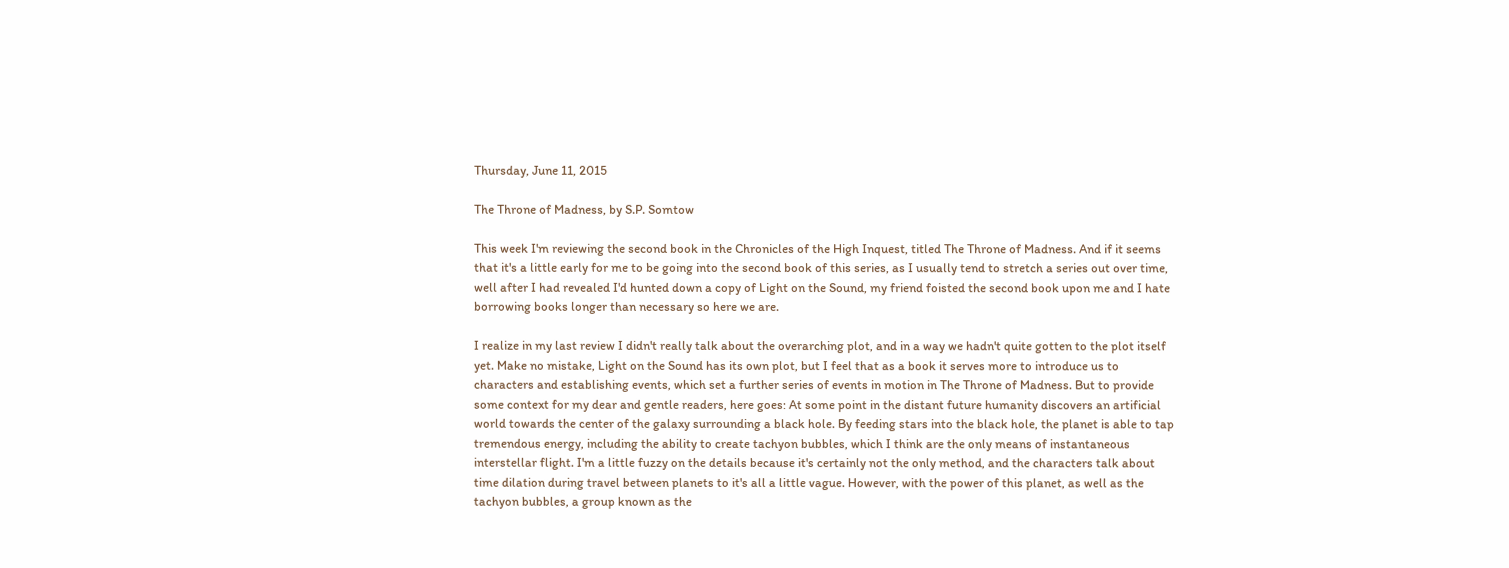Thursday, June 11, 2015

The Throne of Madness, by S.P. Somtow

This week I'm reviewing the second book in the Chronicles of the High Inquest, titled The Throne of Madness. And if it seems that it's a little early for me to be going into the second book of this series, as I usually tend to stretch a series out over time, well after I had revealed I'd hunted down a copy of Light on the Sound, my friend foisted the second book upon me and I hate borrowing books longer than necessary so here we are.

I realize in my last review I didn't really talk about the overarching plot, and in a way we hadn't quite gotten to the plot itself yet. Make no mistake, Light on the Sound has its own plot, but I feel that as a book it serves more to introduce us to characters and establishing events, which set a further series of events in motion in The Throne of Madness. But to provide some context for my dear and gentle readers, here goes: At some point in the distant future humanity discovers an artificial world towards the center of the galaxy surrounding a black hole. By feeding stars into the black hole, the planet is able to tap tremendous energy, including the ability to create tachyon bubbles, which I think are the only means of instantaneous interstellar flight. I'm a little fuzzy on the details because it's certainly not the only method, and the characters talk about time dilation during travel between planets to it's all a little vague. However, with the power of this planet, as well as the tachyon bubbles, a group known as the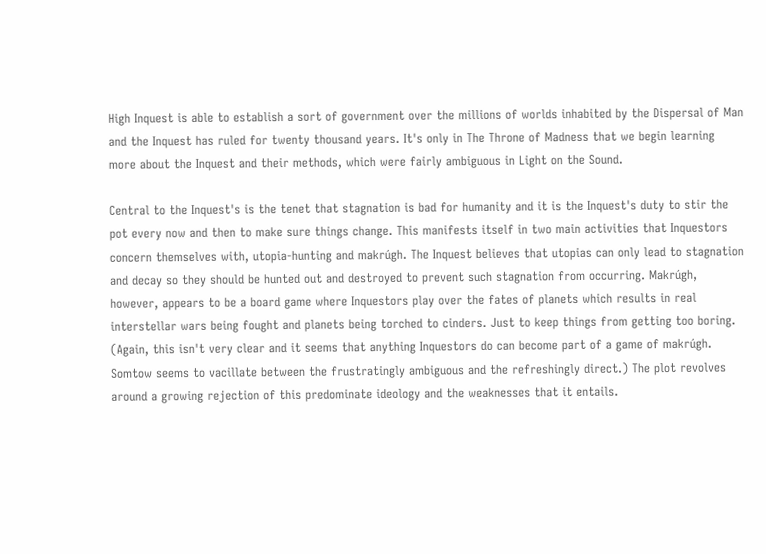High Inquest is able to establish a sort of government over the millions of worlds inhabited by the Dispersal of Man and the Inquest has ruled for twenty thousand years. It's only in The Throne of Madness that we begin learning more about the Inquest and their methods, which were fairly ambiguous in Light on the Sound.

Central to the Inquest's is the tenet that stagnation is bad for humanity and it is the Inquest's duty to stir the pot every now and then to make sure things change. This manifests itself in two main activities that Inquestors concern themselves with, utopia-hunting and makrúgh. The Inquest believes that utopias can only lead to stagnation and decay so they should be hunted out and destroyed to prevent such stagnation from occurring. Makrúgh, however, appears to be a board game where Inquestors play over the fates of planets which results in real interstellar wars being fought and planets being torched to cinders. Just to keep things from getting too boring. (Again, this isn't very clear and it seems that anything Inquestors do can become part of a game of makrúgh. Somtow seems to vacillate between the frustratingly ambiguous and the refreshingly direct.) The plot revolves around a growing rejection of this predominate ideology and the weaknesses that it entails.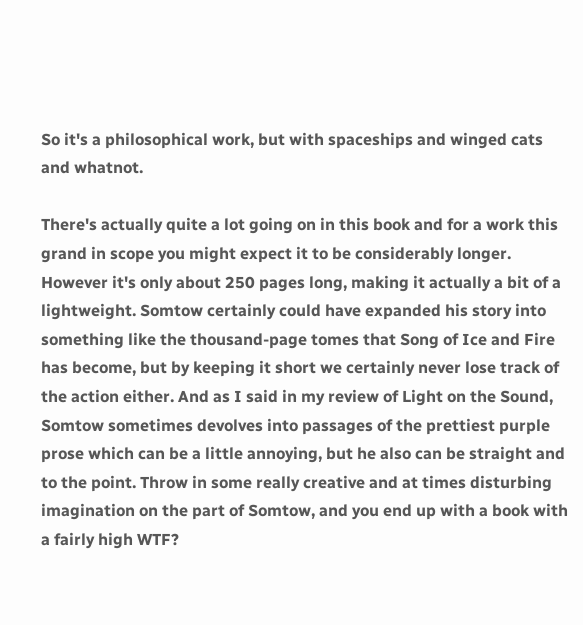So it's a philosophical work, but with spaceships and winged cats and whatnot.

There's actually quite a lot going on in this book and for a work this grand in scope you might expect it to be considerably longer. However it's only about 250 pages long, making it actually a bit of a lightweight. Somtow certainly could have expanded his story into something like the thousand-page tomes that Song of Ice and Fire has become, but by keeping it short we certainly never lose track of the action either. And as I said in my review of Light on the Sound, Somtow sometimes devolves into passages of the prettiest purple prose which can be a little annoying, but he also can be straight and to the point. Throw in some really creative and at times disturbing imagination on the part of Somtow, and you end up with a book with a fairly high WTF?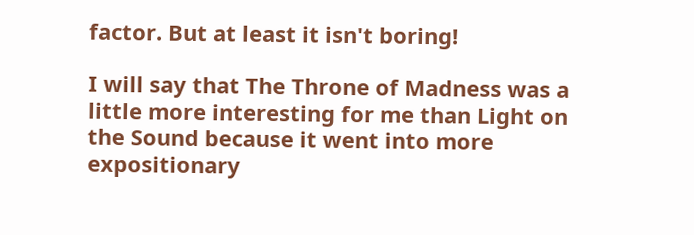factor. But at least it isn't boring!

I will say that The Throne of Madness was a little more interesting for me than Light on the Sound because it went into more expositionary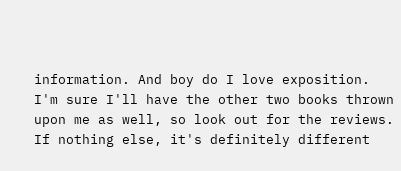information. And boy do I love exposition. I'm sure I'll have the other two books thrown upon me as well, so look out for the reviews. If nothing else, it's definitely different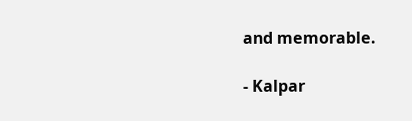and memorable.

- Kalpar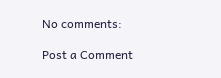No comments:

Post a Comment